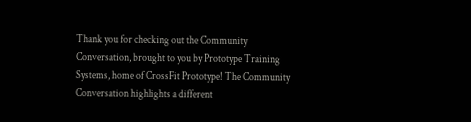Thank you for checking out the Community Conversation, brought to you by Prototype Training Systems, home of CrossFit Prototype! The Community Conversation highlights a different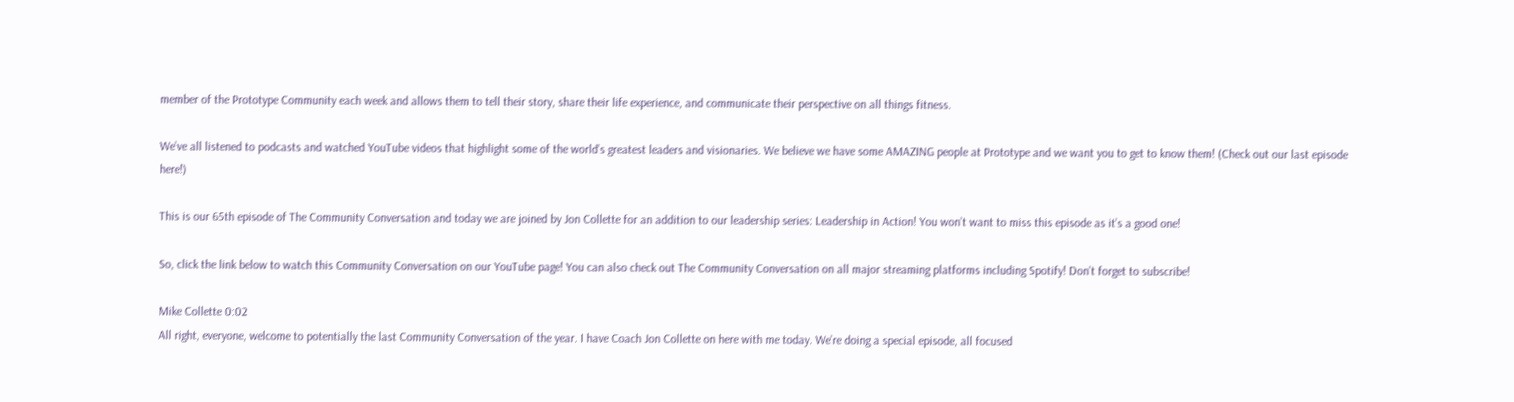member of the Prototype Community each week and allows them to tell their story, share their life experience, and communicate their perspective on all things fitness.

We’ve all listened to podcasts and watched YouTube videos that highlight some of the world’s greatest leaders and visionaries. We believe we have some AMAZING people at Prototype and we want you to get to know them! (Check out our last episode here!)

This is our 65th episode of The Community Conversation and today we are joined by Jon Collette for an addition to our leadership series: Leadership in Action! You won’t want to miss this episode as it’s a good one!

So, click the link below to watch this Community Conversation on our YouTube page! You can also check out The Community Conversation on all major streaming platforms including Spotify! Don’t forget to subscribe!

Mike Collette 0:02
All right, everyone, welcome to potentially the last Community Conversation of the year. I have Coach Jon Collette on here with me today. We’re doing a special episode, all focused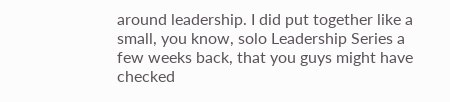around leadership. I did put together like a small, you know, solo Leadership Series a few weeks back, that you guys might have checked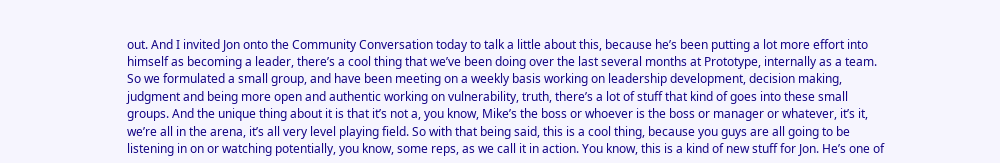out. And I invited Jon onto the Community Conversation today to talk a little about this, because he’s been putting a lot more effort into himself as becoming a leader, there’s a cool thing that we’ve been doing over the last several months at Prototype, internally as a team. So we formulated a small group, and have been meeting on a weekly basis working on leadership development, decision making, judgment and being more open and authentic working on vulnerability, truth, there’s a lot of stuff that kind of goes into these small groups. And the unique thing about it is that it’s not a, you know, Mike’s the boss or whoever is the boss or manager or whatever, it’s it, we’re all in the arena, it’s all very level playing field. So with that being said, this is a cool thing, because you guys are all going to be listening in on or watching potentially, you know, some reps, as we call it in action. You know, this is a kind of new stuff for Jon. He’s one of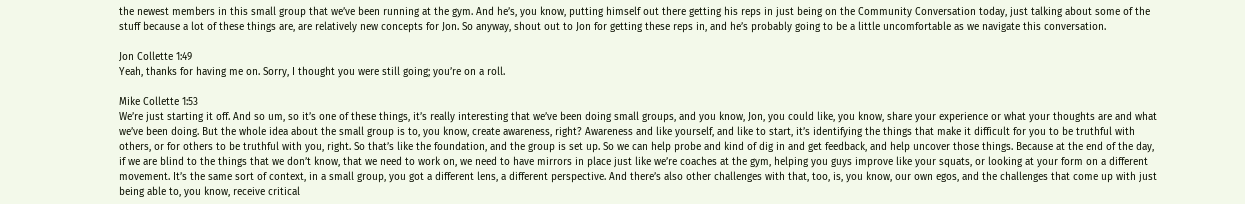the newest members in this small group that we’ve been running at the gym. And he’s, you know, putting himself out there getting his reps in just being on the Community Conversation today, just talking about some of the stuff because a lot of these things are, are relatively new concepts for Jon. So anyway, shout out to Jon for getting these reps in, and he’s probably going to be a little uncomfortable as we navigate this conversation.

Jon Collette 1:49
Yeah, thanks for having me on. Sorry, I thought you were still going; you’re on a roll.

Mike Collette 1:53
We’re just starting it off. And so um, so it’s one of these things, it’s really interesting that we’ve been doing small groups, and you know, Jon, you could like, you know, share your experience or what your thoughts are and what we’ve been doing. But the whole idea about the small group is to, you know, create awareness, right? Awareness and like yourself, and like to start, it’s identifying the things that make it difficult for you to be truthful with others, or for others to be truthful with you, right. So that’s like the foundation, and the group is set up. So we can help probe and kind of dig in and get feedback, and help uncover those things. Because at the end of the day, if we are blind to the things that we don’t know, that we need to work on, we need to have mirrors in place just like we’re coaches at the gym, helping you guys improve like your squats, or looking at your form on a different movement. It’s the same sort of context, in a small group, you got a different lens, a different perspective. And there’s also other challenges with that, too, is, you know, our own egos, and the challenges that come up with just being able to, you know, receive critical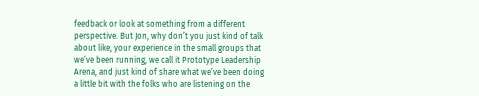feedback or look at something from a different perspective. But Jon, why don’t you just kind of talk about like, your experience in the small groups that we’ve been running, we call it Prototype Leadership Arena, and just kind of share what we’ve been doing a little bit with the folks who are listening on the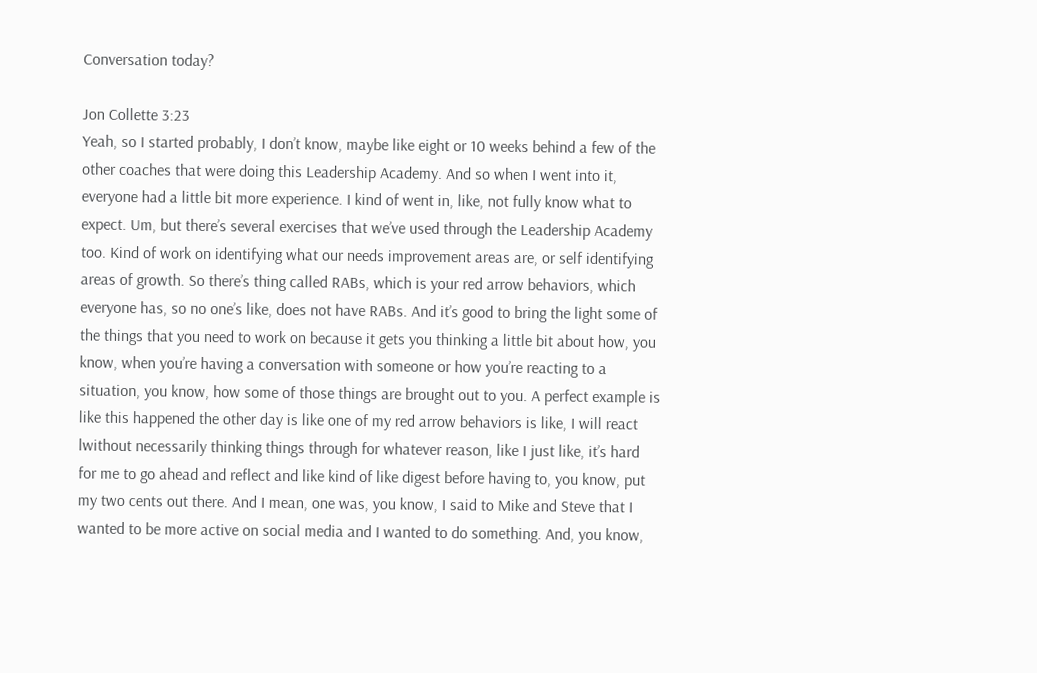Conversation today?

Jon Collette 3:23
Yeah, so I started probably, I don’t know, maybe like eight or 10 weeks behind a few of the other coaches that were doing this Leadership Academy. And so when I went into it, everyone had a little bit more experience. I kind of went in, like, not fully know what to expect. Um, but there’s several exercises that we’ve used through the Leadership Academy too. Kind of work on identifying what our needs improvement areas are, or self identifying areas of growth. So there’s thing called RABs, which is your red arrow behaviors, which everyone has, so no one’s like, does not have RABs. And it’s good to bring the light some of the things that you need to work on because it gets you thinking a little bit about how, you know, when you’re having a conversation with someone or how you’re reacting to a situation, you know, how some of those things are brought out to you. A perfect example is like this happened the other day is like one of my red arrow behaviors is like, I will react lwithout necessarily thinking things through for whatever reason, like I just like, it’s hard for me to go ahead and reflect and like kind of like digest before having to, you know, put my two cents out there. And I mean, one was, you know, I said to Mike and Steve that I wanted to be more active on social media and I wanted to do something. And, you know,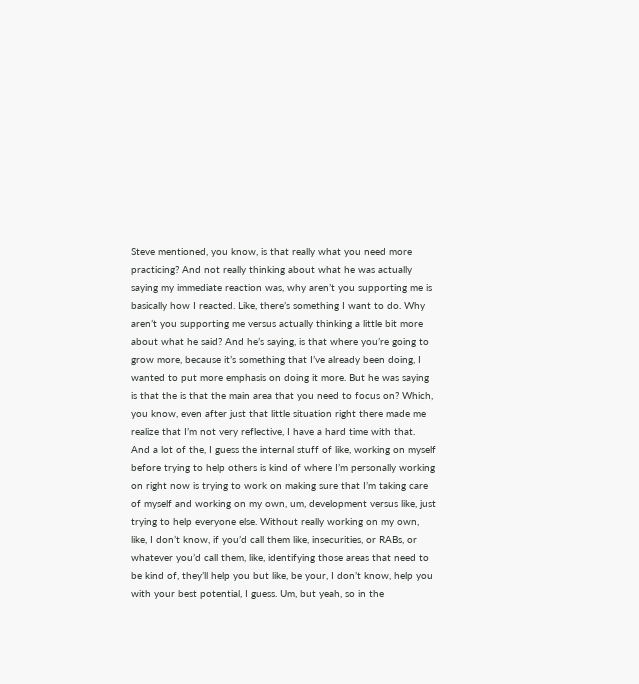Steve mentioned, you know, is that really what you need more practicing? And not really thinking about what he was actually saying my immediate reaction was, why aren’t you supporting me is basically how I reacted. Like, there’s something I want to do. Why aren’t you supporting me versus actually thinking a little bit more about what he said? And he’s saying, is that where you’re going to grow more, because it’s something that I’ve already been doing, I wanted to put more emphasis on doing it more. But he was saying is that the is that the main area that you need to focus on? Which, you know, even after just that little situation right there made me realize that I’m not very reflective, I have a hard time with that. And a lot of the, I guess the internal stuff of like, working on myself before trying to help others is kind of where I’m personally working on right now is trying to work on making sure that I’m taking care of myself and working on my own, um, development versus like, just trying to help everyone else. Without really working on my own, like, I don’t know, if you’d call them like, insecurities, or RABs, or whatever you’d call them, like, identifying those areas that need to be kind of, they’ll help you but like, be your, I don’t know, help you with your best potential, I guess. Um, but yeah, so in the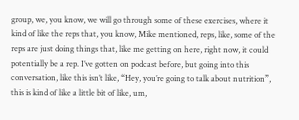group, we, you know, we will go through some of these exercises, where it kind of like the reps that, you know, Mike mentioned, reps, like, some of the reps are just doing things that, like me getting on here, right now, it could potentially be a rep. I’ve gotten on podcast before, but going into this conversation, like this isn’t like, “Hey, you’re going to talk about nutrition”, this is kind of like a little bit of like, um,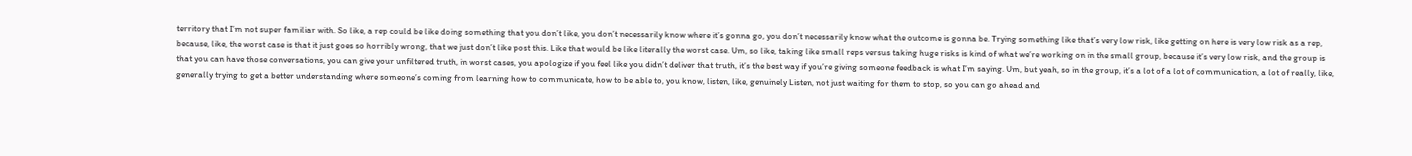territory that I’m not super familiar with. So like, a rep could be like doing something that you don’t like, you don’t necessarily know where it’s gonna go, you don’t necessarily know what the outcome is gonna be. Trying something like that’s very low risk, like getting on here is very low risk as a rep, because, like, the worst case is that it just goes so horribly wrong, that we just don’t like post this. Like that would be like literally the worst case. Um, so like, taking like small reps versus taking huge risks is kind of what we’re working on in the small group, because it’s very low risk, and the group is that you can have those conversations, you can give your unfiltered truth, in worst cases, you apologize if you feel like you didn’t deliver that truth, it’s the best way if you’re giving someone feedback is what I’m saying. Um, but yeah, so in the group, it’s a lot of a lot of communication, a lot of really, like, generally trying to get a better understanding where someone’s coming from learning how to communicate, how to be able to, you know, listen, like, genuinely Listen, not just waiting for them to stop, so you can go ahead and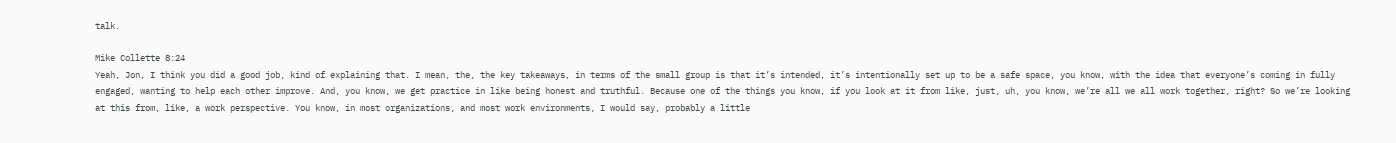talk.

Mike Collette 8:24
Yeah, Jon, I think you did a good job, kind of explaining that. I mean, the, the key takeaways, in terms of the small group is that it’s intended, it’s intentionally set up to be a safe space, you know, with the idea that everyone’s coming in fully engaged, wanting to help each other improve. And, you know, we get practice in like being honest and truthful. Because one of the things you know, if you look at it from like, just, uh, you know, we’re all we all work together, right? So we’re looking at this from, like, a work perspective. You know, in most organizations, and most work environments, I would say, probably a little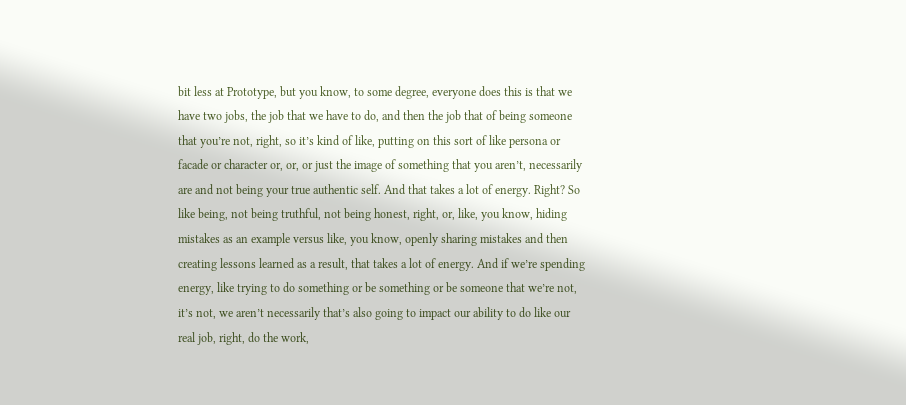bit less at Prototype, but you know, to some degree, everyone does this is that we have two jobs, the job that we have to do, and then the job that of being someone that you’re not, right, so it’s kind of like, putting on this sort of like persona or facade or character or, or, or just the image of something that you aren’t, necessarily are and not being your true authentic self. And that takes a lot of energy. Right? So like being, not being truthful, not being honest, right, or, like, you know, hiding mistakes as an example versus like, you know, openly sharing mistakes and then creating lessons learned as a result, that takes a lot of energy. And if we’re spending energy, like trying to do something or be something or be someone that we’re not, it’s not, we aren’t necessarily that’s also going to impact our ability to do like our real job, right, do the work,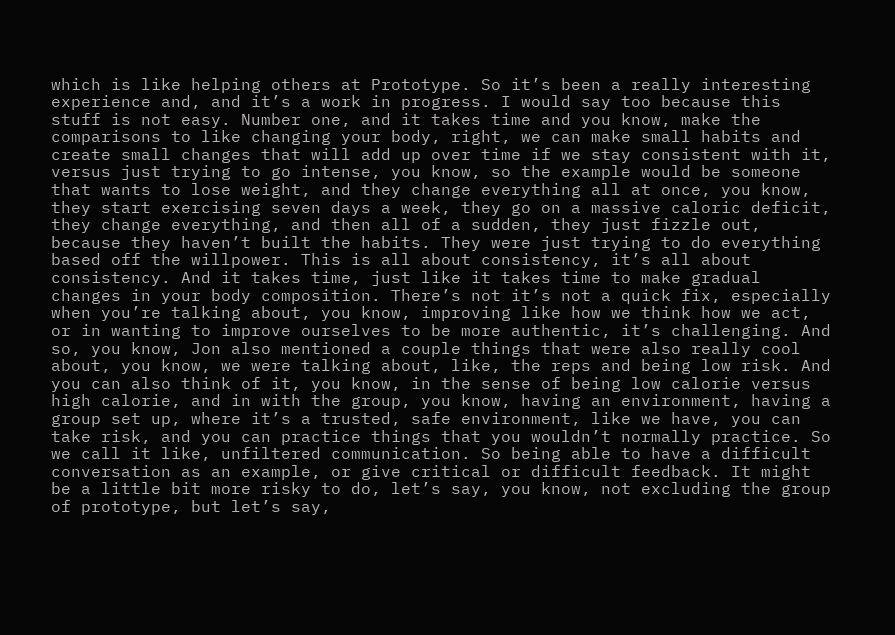which is like helping others at Prototype. So it’s been a really interesting experience and, and it’s a work in progress. I would say too because this stuff is not easy. Number one, and it takes time and you know, make the comparisons to like changing your body, right, we can make small habits and create small changes that will add up over time if we stay consistent with it, versus just trying to go intense, you know, so the example would be someone that wants to lose weight, and they change everything all at once, you know, they start exercising seven days a week, they go on a massive caloric deficit, they change everything, and then all of a sudden, they just fizzle out, because they haven’t built the habits. They were just trying to do everything based off the willpower. This is all about consistency, it’s all about consistency. And it takes time, just like it takes time to make gradual changes in your body composition. There’s not it’s not a quick fix, especially when you’re talking about, you know, improving like how we think how we act, or in wanting to improve ourselves to be more authentic, it’s challenging. And so, you know, Jon also mentioned a couple things that were also really cool about, you know, we were talking about, like, the reps and being low risk. And you can also think of it, you know, in the sense of being low calorie versus high calorie, and in with the group, you know, having an environment, having a group set up, where it’s a trusted, safe environment, like we have, you can take risk, and you can practice things that you wouldn’t normally practice. So we call it like, unfiltered communication. So being able to have a difficult conversation as an example, or give critical or difficult feedback. It might be a little bit more risky to do, let’s say, you know, not excluding the group of prototype, but let’s say,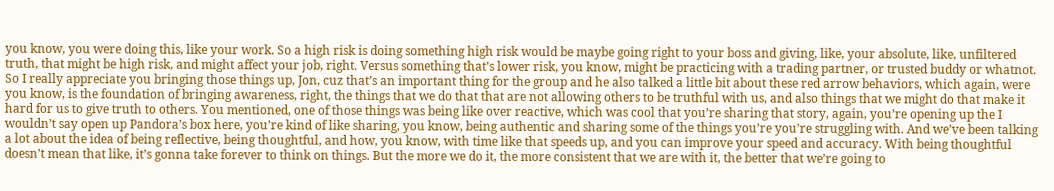you know, you were doing this, like your work. So a high risk is doing something high risk would be maybe going right to your boss and giving, like, your absolute, like, unfiltered truth, that might be high risk, and might affect your job, right. Versus something that’s lower risk, you know, might be practicing with a trading partner, or trusted buddy or whatnot. So I really appreciate you bringing those things up, Jon, cuz that’s an important thing for the group and he also talked a little bit about these red arrow behaviors, which again, were you know, is the foundation of bringing awareness, right, the things that we do that that are not allowing others to be truthful with us, and also things that we might do that make it hard for us to give truth to others. You mentioned, one of those things was being like over reactive, which was cool that you’re sharing that story, again, you’re opening up the I wouldn’t say open up Pandora’s box here, you’re kind of like sharing, you know, being authentic and sharing some of the things you’re you’re struggling with. And we’ve been talking a lot about the idea of being reflective, being thoughtful, and how, you know, with time like that speeds up, and you can improve your speed and accuracy. With being thoughtful doesn’t mean that like, it’s gonna take forever to think on things. But the more we do it, the more consistent that we are with it, the better that we’re going to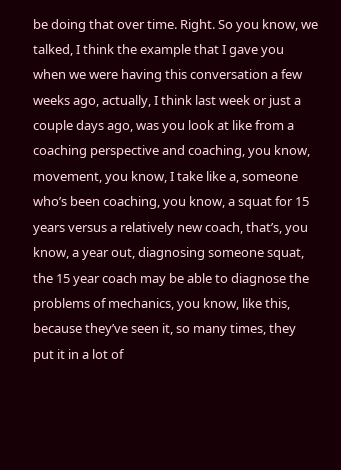be doing that over time. Right. So you know, we talked, I think the example that I gave you when we were having this conversation a few weeks ago, actually, I think last week or just a couple days ago, was you look at like from a coaching perspective and coaching, you know, movement, you know, I take like a, someone who’s been coaching, you know, a squat for 15 years versus a relatively new coach, that’s, you know, a year out, diagnosing someone squat, the 15 year coach may be able to diagnose the problems of mechanics, you know, like this, because they’ve seen it, so many times, they put it in a lot of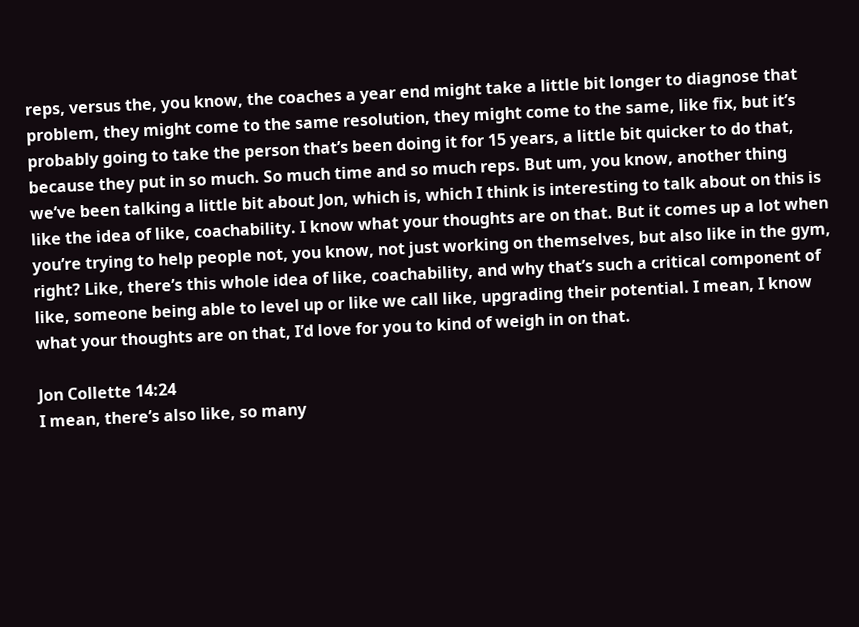reps, versus the, you know, the coaches a year end might take a little bit longer to diagnose that problem, they might come to the same resolution, they might come to the same, like fix, but it’s probably going to take the person that’s been doing it for 15 years, a little bit quicker to do that, because they put in so much. So much time and so much reps. But um, you know, another thing we’ve been talking a little bit about Jon, which is, which I think is interesting to talk about on this is like the idea of like, coachability. I know what your thoughts are on that. But it comes up a lot when you’re trying to help people not, you know, not just working on themselves, but also like in the gym, right? Like, there’s this whole idea of like, coachability, and why that’s such a critical component of like, someone being able to level up or like we call like, upgrading their potential. I mean, I know what your thoughts are on that, I’d love for you to kind of weigh in on that.

Jon Collette 14:24
I mean, there’s also like, so many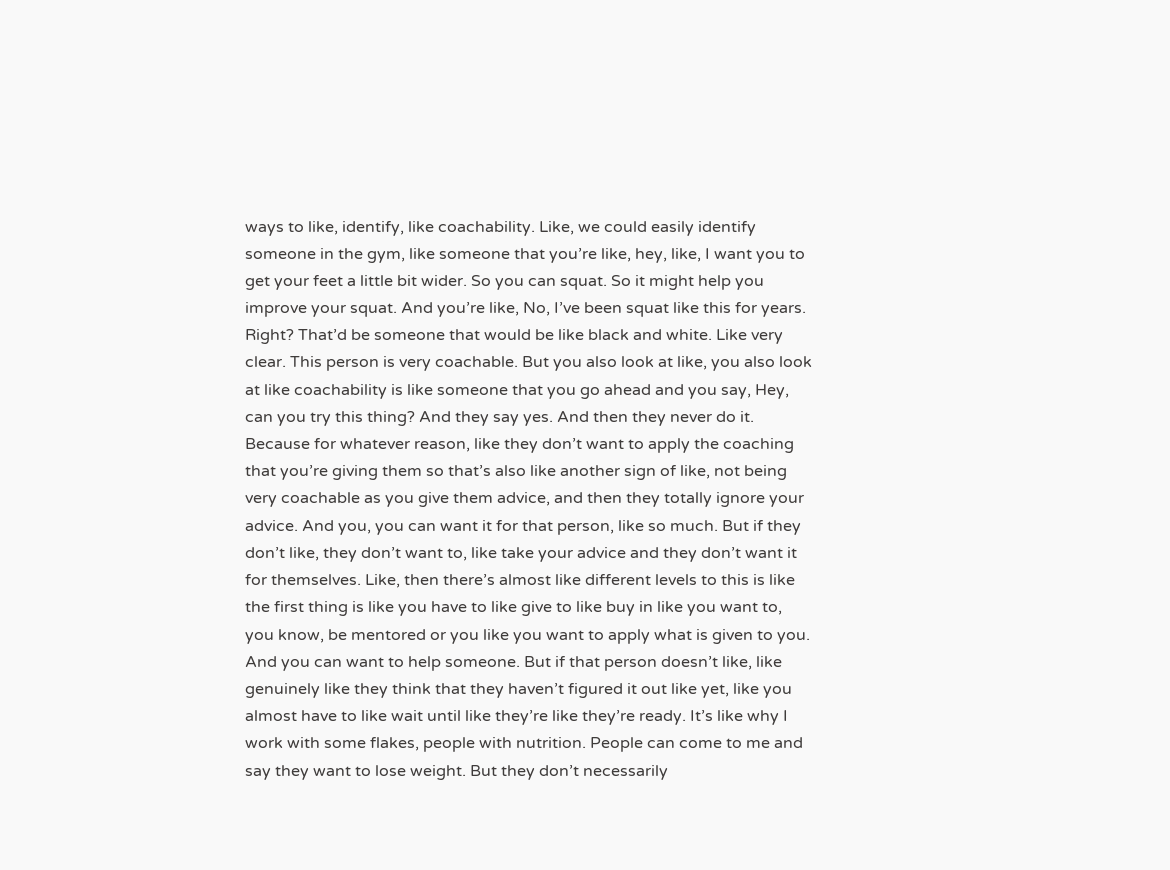ways to like, identify, like coachability. Like, we could easily identify someone in the gym, like someone that you’re like, hey, like, I want you to get your feet a little bit wider. So you can squat. So it might help you improve your squat. And you’re like, No, I’ve been squat like this for years. Right? That’d be someone that would be like black and white. Like very clear. This person is very coachable. But you also look at like, you also look at like coachability is like someone that you go ahead and you say, Hey, can you try this thing? And they say yes. And then they never do it. Because for whatever reason, like they don’t want to apply the coaching that you’re giving them so that’s also like another sign of like, not being very coachable as you give them advice, and then they totally ignore your advice. And you, you can want it for that person, like so much. But if they don’t like, they don’t want to, like take your advice and they don’t want it for themselves. Like, then there’s almost like different levels to this is like the first thing is like you have to like give to like buy in like you want to, you know, be mentored or you like you want to apply what is given to you. And you can want to help someone. But if that person doesn’t like, like genuinely like they think that they haven’t figured it out like yet, like you almost have to like wait until like they’re like they’re ready. It’s like why I work with some flakes, people with nutrition. People can come to me and say they want to lose weight. But they don’t necessarily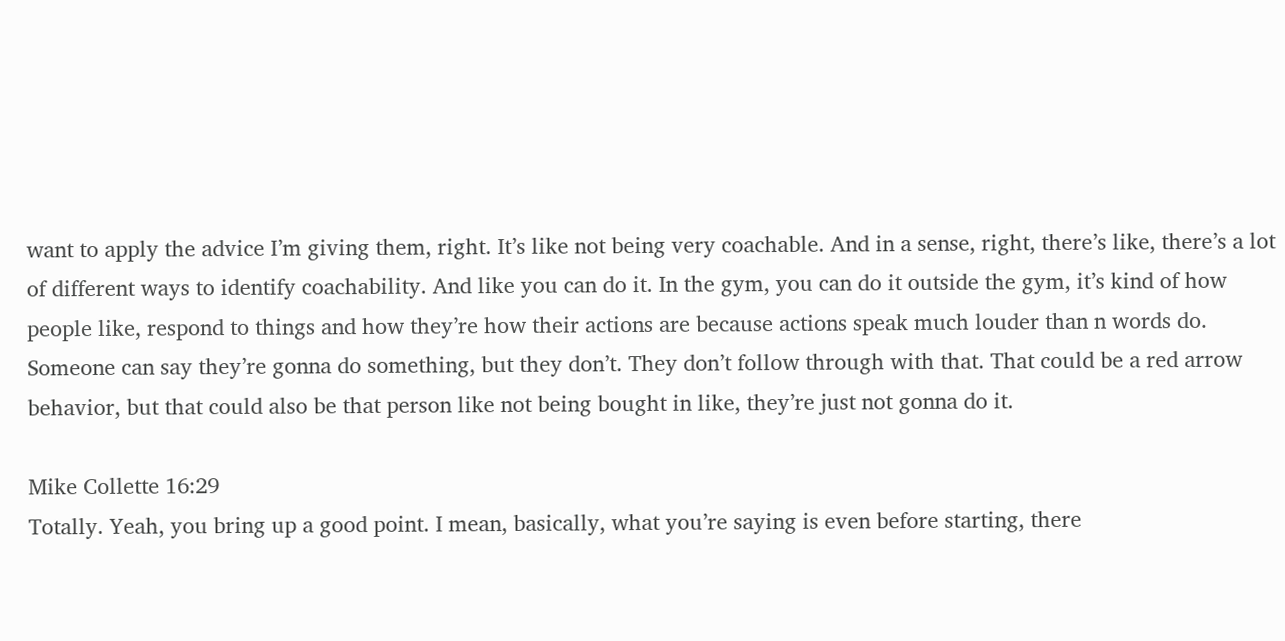want to apply the advice I’m giving them, right. It’s like not being very coachable. And in a sense, right, there’s like, there’s a lot of different ways to identify coachability. And like you can do it. In the gym, you can do it outside the gym, it’s kind of how people like, respond to things and how they’re how their actions are because actions speak much louder than n words do. Someone can say they’re gonna do something, but they don’t. They don’t follow through with that. That could be a red arrow behavior, but that could also be that person like not being bought in like, they’re just not gonna do it.

Mike Collette 16:29
Totally. Yeah, you bring up a good point. I mean, basically, what you’re saying is even before starting, there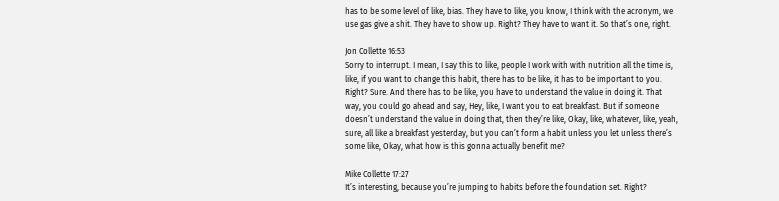has to be some level of like, bias. They have to like, you know, I think with the acronym, we use gas give a shit. They have to show up. Right? They have to want it. So that’s one, right.

Jon Collette 16:53
Sorry to interrupt. I mean, I say this to like, people I work with with nutrition all the time is, like, if you want to change this habit, there has to be like, it has to be important to you. Right? Sure. And there has to be like, you have to understand the value in doing it. That way, you could go ahead and say, Hey, like, I want you to eat breakfast. But if someone doesn’t understand the value in doing that, then they’re like, Okay, like, whatever, like, yeah, sure, all like a breakfast yesterday, but you can’t form a habit unless you let unless there’s some like, Okay, what how is this gonna actually benefit me?

Mike Collette 17:27
It’s interesting, because you’re jumping to habits before the foundation set. Right?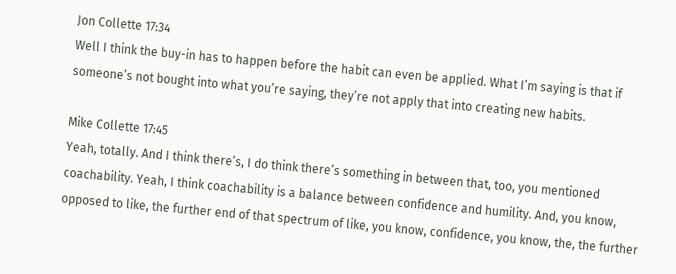Jon Collette 17:34
Well I think the buy-in has to happen before the habit can even be applied. What I’m saying is that if someone’s not bought into what you’re saying, they’re not apply that into creating new habits.

Mike Collette 17:45
Yeah, totally. And I think there’s, I do think there’s something in between that, too, you mentioned coachability. Yeah, I think coachability is a balance between confidence and humility. And, you know, opposed to like, the further end of that spectrum of like, you know, confidence, you know, the, the further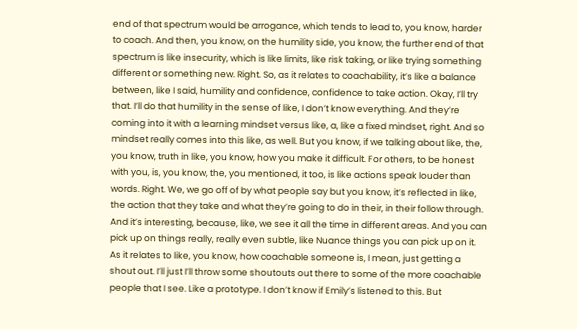end of that spectrum would be arrogance, which tends to lead to, you know, harder to coach. And then, you know, on the humility side, you know, the further end of that spectrum is like insecurity, which is like limits, like risk taking, or like trying something different or something new. Right. So, as it relates to coachability, it’s like a balance between, like I said, humility and confidence, confidence to take action. Okay, I’ll try that. I’ll do that humility in the sense of like, I don’t know everything. And they’re coming into it with a learning mindset versus like, a, like a fixed mindset, right. And so mindset really comes into this like, as well. But you know, if we talking about like, the, you know, truth in like, you know, how you make it difficult. For others, to be honest with you, is, you know, the, you mentioned, it too, is like actions speak louder than words. Right. We, we go off of by what people say but you know, it’s reflected in like, the action that they take and what they’re going to do in their, in their follow through. And it’s interesting, because, like, we see it all the time in different areas. And you can pick up on things really, really even subtle, like Nuance things you can pick up on it. As it relates to like, you know, how coachable someone is, I mean, just getting a shout out. I’ll just I’ll throw some shoutouts out there to some of the more coachable people that I see. Like a prototype. I don’t know if Emily’s listened to this. But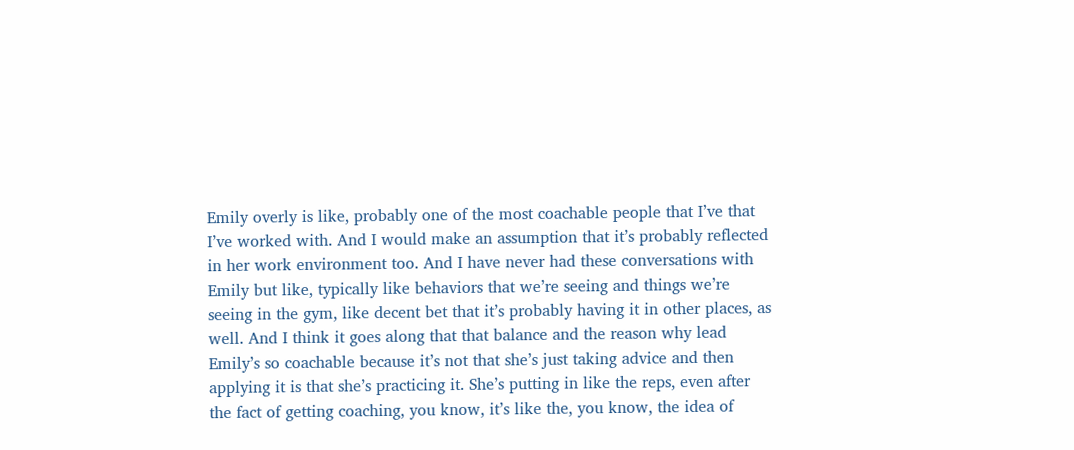Emily overly is like, probably one of the most coachable people that I’ve that I’ve worked with. And I would make an assumption that it’s probably reflected in her work environment too. And I have never had these conversations with Emily but like, typically like behaviors that we’re seeing and things we’re seeing in the gym, like decent bet that it’s probably having it in other places, as well. And I think it goes along that that balance and the reason why lead Emily’s so coachable because it’s not that she’s just taking advice and then applying it is that she’s practicing it. She’s putting in like the reps, even after the fact of getting coaching, you know, it’s like the, you know, the idea of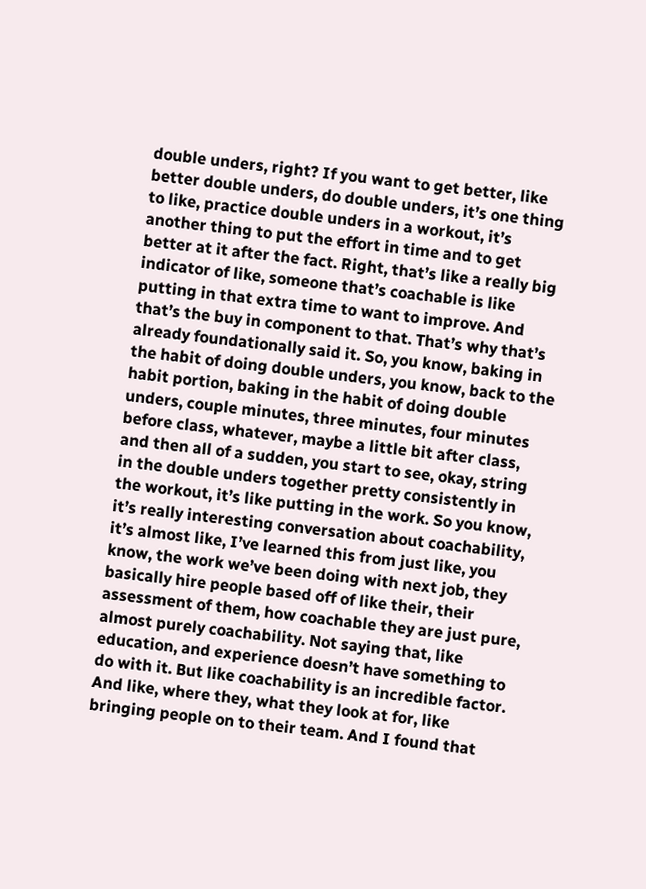double unders, right? If you want to get better, like better double unders, do double unders, it’s one thing to like, practice double unders in a workout, it’s another thing to put the effort in time and to get better at it after the fact. Right, that’s like a really big indicator of like, someone that’s coachable is like putting in that extra time to want to improve. And that’s the buy in component to that. That’s why that’s already foundationally said it. So, you know, baking in the habit of doing double unders, you know, back to the habit portion, baking in the habit of doing double unders, couple minutes, three minutes, four minutes before class, whatever, maybe a little bit after class, and then all of a sudden, you start to see, okay, string in the double unders together pretty consistently in the workout, it’s like putting in the work. So you know, it’s really interesting conversation about coachability, it’s almost like, I’ve learned this from just like, you know, the work we’ve been doing with next job, they basically hire people based off of like their, their assessment of them, how coachable they are just pure, almost purely coachability. Not saying that, like education, and experience doesn’t have something to do with it. But like coachability is an incredible factor. And like, where they, what they look at for, like bringing people on to their team. And I found that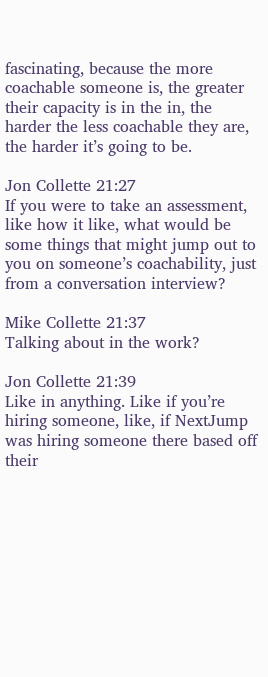fascinating, because the more coachable someone is, the greater their capacity is in the in, the harder the less coachable they are, the harder it’s going to be.

Jon Collette 21:27
If you were to take an assessment, like how it like, what would be some things that might jump out to you on someone’s coachability, just from a conversation interview?

Mike Collette 21:37
Talking about in the work?

Jon Collette 21:39
Like in anything. Like if you’re hiring someone, like, if NextJump was hiring someone there based off their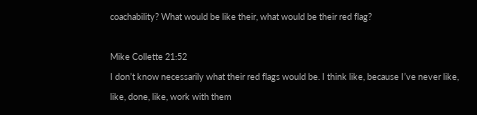coachability? What would be like their, what would be their red flag?

Mike Collette 21:52
I don’t know necessarily what their red flags would be. I think like, because I’ve never like, like, done, like, work with them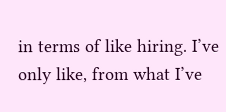in terms of like hiring. I’ve only like, from what I’ve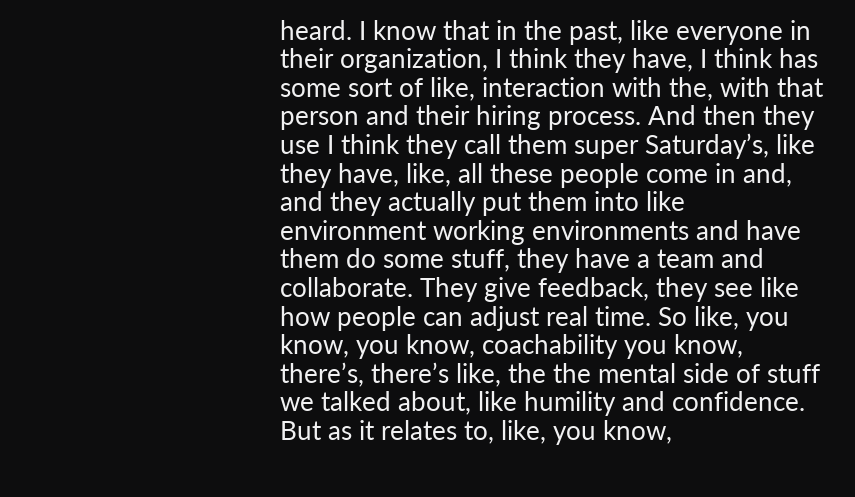heard. I know that in the past, like everyone in their organization, I think they have, I think has some sort of like, interaction with the, with that person and their hiring process. And then they use I think they call them super Saturday’s, like they have, like, all these people come in and, and they actually put them into like environment working environments and have them do some stuff, they have a team and collaborate. They give feedback, they see like how people can adjust real time. So like, you know, you know, coachability you know, there’s, there’s like, the the mental side of stuff we talked about, like humility and confidence. But as it relates to, like, you know,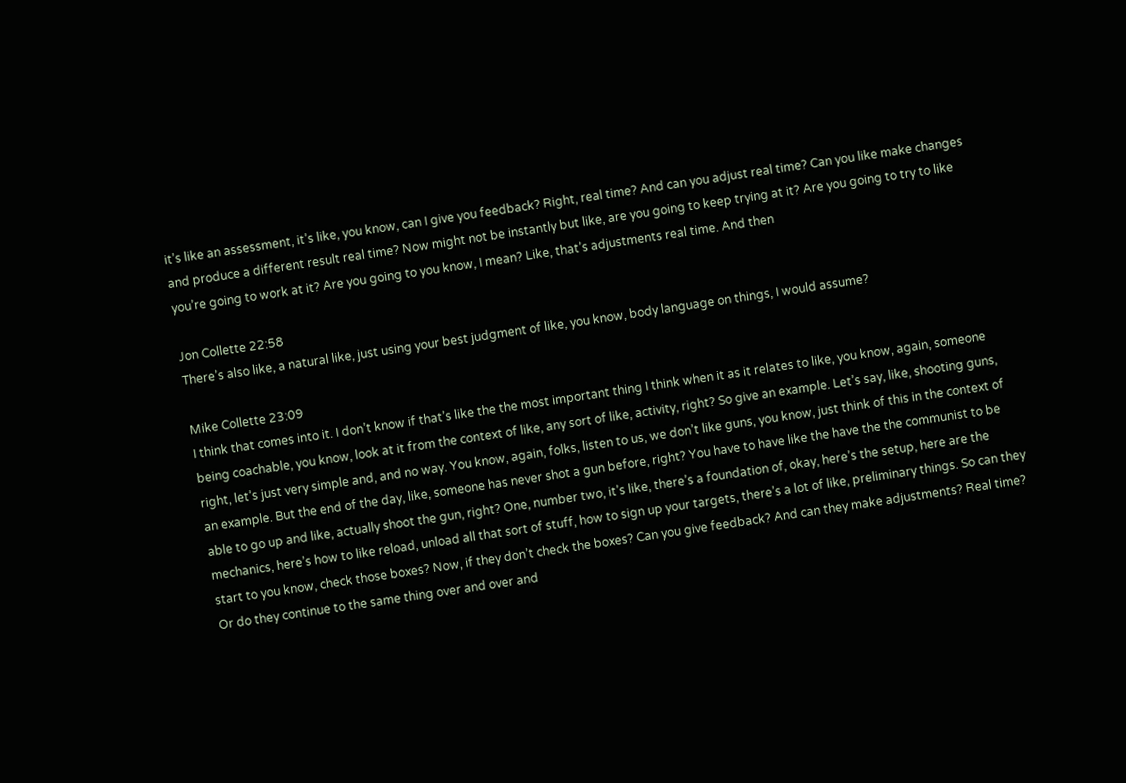it’s like an assessment, it’s like, you know, can I give you feedback? Right, real time? And can you adjust real time? Can you like make changes and produce a different result real time? Now might not be instantly but like, are you going to keep trying at it? Are you going to try to like you’re going to work at it? Are you going to you know, I mean? Like, that’s adjustments real time. And then

Jon Collette 22:58
There’s also like, a natural like, just using your best judgment of like, you know, body language on things, I would assume?

Mike Collette 23:09
I think that comes into it. I don’t know if that’s like the the most important thing I think when it as it relates to like, you know, again, someone being coachable, you know, look at it from the context of like, any sort of like, activity, right? So give an example. Let’s say, like, shooting guns, right, let’s just very simple and, and no way. You know, again, folks, listen to us, we don’t like guns, you know, just think of this in the context of an example. But the end of the day, like, someone has never shot a gun before, right? You have to have like the have the the communist to be able to go up and like, actually shoot the gun, right? One, number two, it’s like, there’s a foundation of, okay, here’s the setup, here are the mechanics, here’s how to like reload, unload all that sort of stuff, how to sign up your targets, there’s a lot of like, preliminary things. So can they start to you know, check those boxes? Now, if they don’t check the boxes? Can you give feedback? And can they make adjustments? Real time? Or do they continue to the same thing over and over and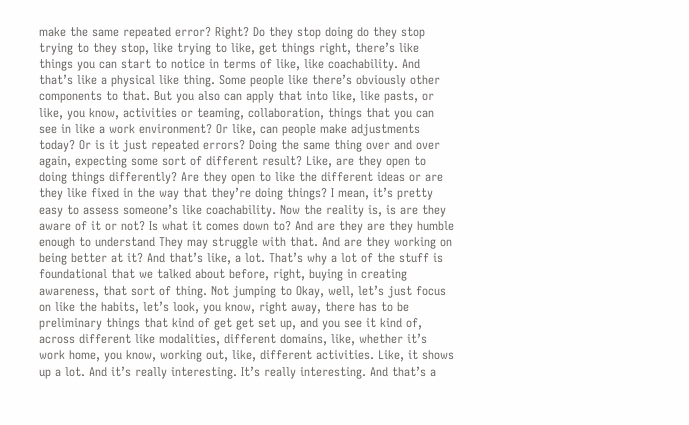make the same repeated error? Right? Do they stop doing do they stop trying to they stop, like trying to like, get things right, there’s like things you can start to notice in terms of like, like coachability. And that’s like a physical like thing. Some people like there’s obviously other components to that. But you also can apply that into like, like pasts, or like, you know, activities or teaming, collaboration, things that you can see in like a work environment? Or like, can people make adjustments today? Or is it just repeated errors? Doing the same thing over and over again, expecting some sort of different result? Like, are they open to doing things differently? Are they open to like the different ideas or are they like fixed in the way that they’re doing things? I mean, it’s pretty easy to assess someone’s like coachability. Now the reality is, is are they aware of it or not? Is what it comes down to? And are they are they humble enough to understand They may struggle with that. And are they working on being better at it? And that’s like, a lot. That’s why a lot of the stuff is foundational that we talked about before, right, buying in creating awareness, that sort of thing. Not jumping to Okay, well, let’s just focus on like the habits, let’s look, you know, right away, there has to be preliminary things that kind of get get set up, and you see it kind of, across different like modalities, different domains, like, whether it’s work home, you know, working out, like, different activities. Like, it shows up a lot. And it’s really interesting. It’s really interesting. And that’s a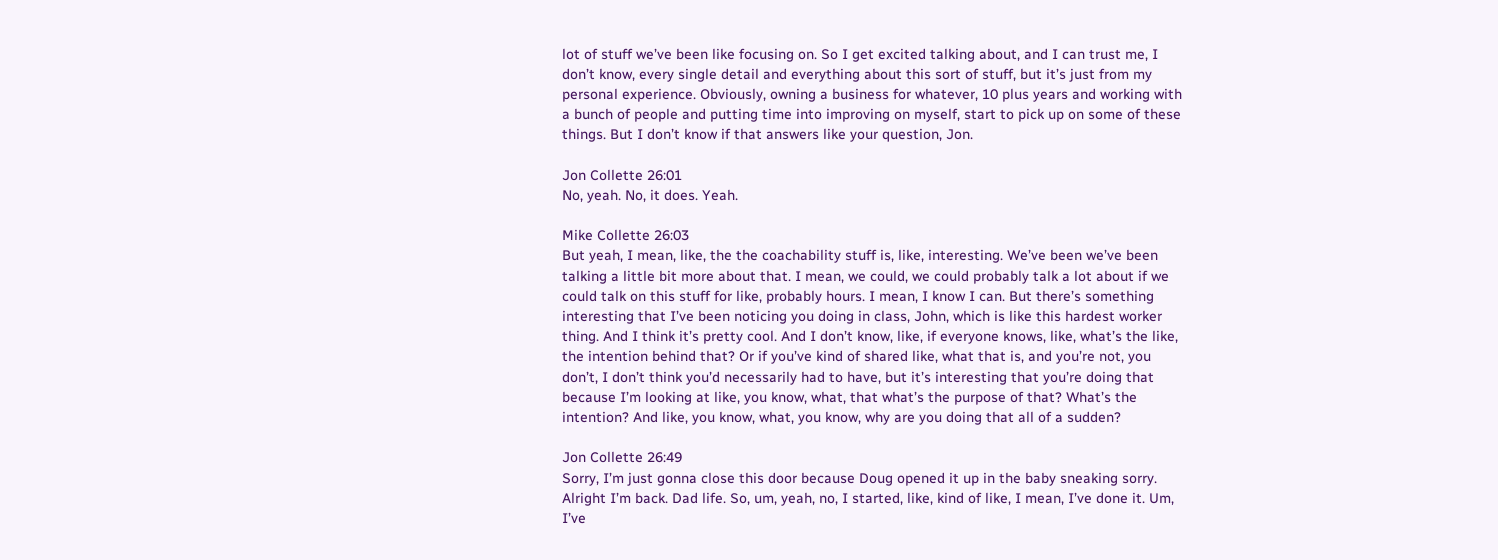lot of stuff we’ve been like focusing on. So I get excited talking about, and I can trust me, I don’t know, every single detail and everything about this sort of stuff, but it’s just from my personal experience. Obviously, owning a business for whatever, 10 plus years and working with a bunch of people and putting time into improving on myself, start to pick up on some of these things. But I don’t know if that answers like your question, Jon.

Jon Collette 26:01
No, yeah. No, it does. Yeah.

Mike Collette 26:03
But yeah, I mean, like, the the coachability stuff is, like, interesting. We’ve been we’ve been talking a little bit more about that. I mean, we could, we could probably talk a lot about if we could talk on this stuff for like, probably hours. I mean, I know I can. But there’s something interesting that I’ve been noticing you doing in class, John, which is like this hardest worker thing. And I think it’s pretty cool. And I don’t know, like, if everyone knows, like, what’s the like, the intention behind that? Or if you’ve kind of shared like, what that is, and you’re not, you don’t, I don’t think you’d necessarily had to have, but it’s interesting that you’re doing that because I’m looking at like, you know, what, that what’s the purpose of that? What’s the intention? And like, you know, what, you know, why are you doing that all of a sudden?

Jon Collette 26:49
Sorry, I’m just gonna close this door because Doug opened it up in the baby sneaking sorry. Alright I’m back. Dad life. So, um, yeah, no, I started, like, kind of like, I mean, I’ve done it. Um, I’ve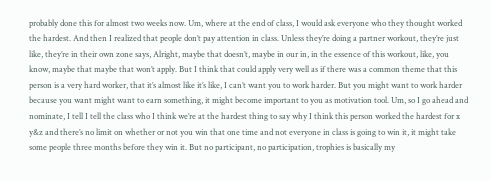probably done this for almost two weeks now. Um, where at the end of class, I would ask everyone who they thought worked the hardest. And then I realized that people don’t pay attention in class. Unless they’re doing a partner workout, they’re just like, they’re in their own zone says, Alright, maybe that doesn’t, maybe in our in, in the essence of this workout, like, you know, maybe that maybe that won’t apply. But I think that could apply very well as if there was a common theme that this person is a very hard worker, that it’s almost like it’s like, I can’t want you to work harder. But you might want to work harder because you want might want to earn something, it might become important to you as motivation tool. Um, so I go ahead and nominate, I tell I tell the class who I think we’re at the hardest thing to say why I think this person worked the hardest for x y&z and there’s no limit on whether or not you win that one time and not everyone in class is going to win it, it might take some people three months before they win it. But no participant, no participation, trophies is basically my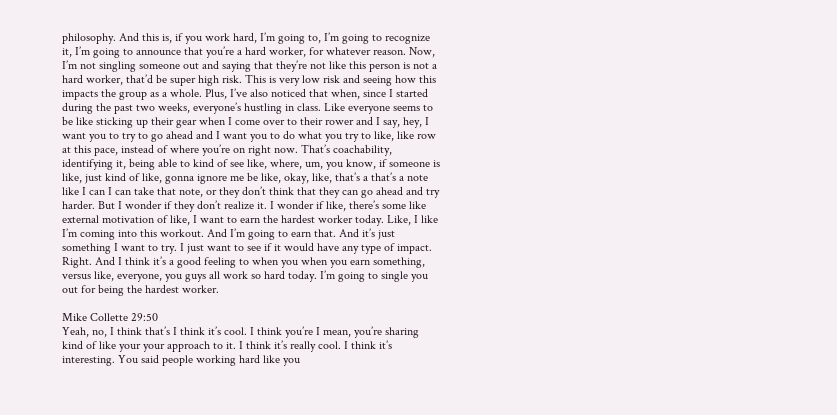philosophy. And this is, if you work hard, I’m going to, I’m going to recognize it, I’m going to announce that you’re a hard worker, for whatever reason. Now, I’m not singling someone out and saying that they’re not like this person is not a hard worker, that’d be super high risk. This is very low risk and seeing how this impacts the group as a whole. Plus, I’ve also noticed that when, since I started during the past two weeks, everyone’s hustling in class. Like everyone seems to be like sticking up their gear when I come over to their rower and I say, hey, I want you to try to go ahead and I want you to do what you try to like, like row at this pace, instead of where you’re on right now. That’s coachability, identifying it, being able to kind of see like, where, um, you know, if someone is like, just kind of like, gonna ignore me be like, okay, like, that’s a that’s a note like I can I can take that note, or they don’t think that they can go ahead and try harder. But I wonder if they don’t realize it. I wonder if like, there’s some like external motivation of like, I want to earn the hardest worker today. Like, I like I’m coming into this workout. And I’m going to earn that. And it’s just something I want to try. I just want to see if it would have any type of impact. Right. And I think it’s a good feeling to when you when you earn something, versus like, everyone, you guys all work so hard today. I’m going to single you out for being the hardest worker.

Mike Collette 29:50
Yeah, no, I think that’s I think it’s cool. I think you’re I mean, you’re sharing kind of like your your approach to it. I think it’s really cool. I think it’s interesting. You said people working hard like you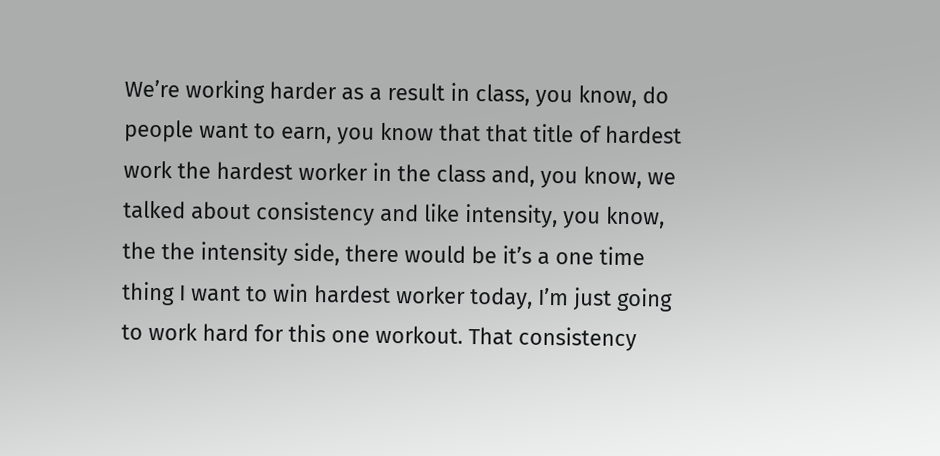We’re working harder as a result in class, you know, do people want to earn, you know that that title of hardest work the hardest worker in the class and, you know, we talked about consistency and like intensity, you know, the the intensity side, there would be it’s a one time thing I want to win hardest worker today, I’m just going to work hard for this one workout. That consistency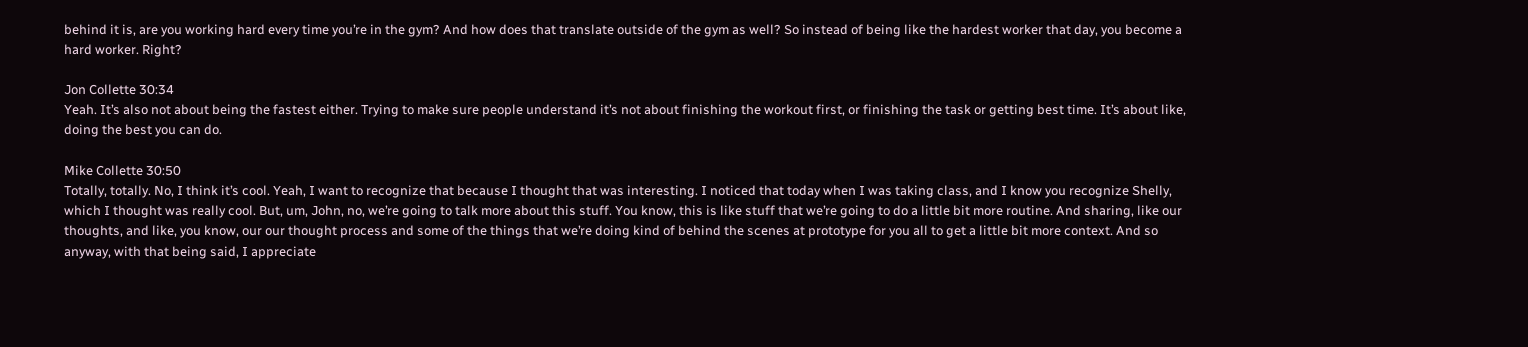behind it is, are you working hard every time you’re in the gym? And how does that translate outside of the gym as well? So instead of being like the hardest worker that day, you become a hard worker. Right?

Jon Collette 30:34
Yeah. It’s also not about being the fastest either. Trying to make sure people understand it’s not about finishing the workout first, or finishing the task or getting best time. It’s about like, doing the best you can do.

Mike Collette 30:50
Totally, totally. No, I think it’s cool. Yeah, I want to recognize that because I thought that was interesting. I noticed that today when I was taking class, and I know you recognize Shelly, which I thought was really cool. But, um, John, no, we’re going to talk more about this stuff. You know, this is like stuff that we’re going to do a little bit more routine. And sharing, like our thoughts, and like, you know, our our thought process and some of the things that we’re doing kind of behind the scenes at prototype for you all to get a little bit more context. And so anyway, with that being said, I appreciate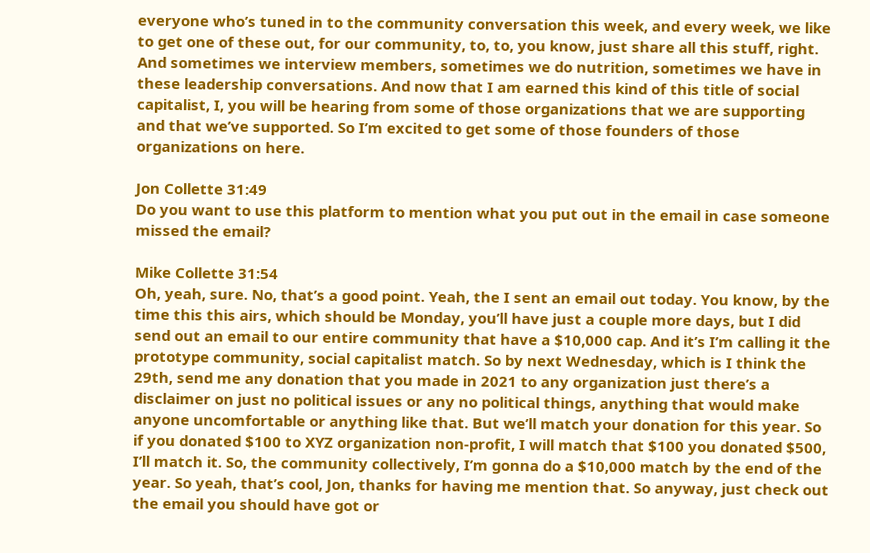everyone who’s tuned in to the community conversation this week, and every week, we like to get one of these out, for our community, to, to, you know, just share all this stuff, right. And sometimes we interview members, sometimes we do nutrition, sometimes we have in these leadership conversations. And now that I am earned this kind of this title of social capitalist, I, you will be hearing from some of those organizations that we are supporting and that we’ve supported. So I’m excited to get some of those founders of those organizations on here.

Jon Collette 31:49
Do you want to use this platform to mention what you put out in the email in case someone missed the email?

Mike Collette 31:54
Oh, yeah, sure. No, that’s a good point. Yeah, the I sent an email out today. You know, by the time this this airs, which should be Monday, you’ll have just a couple more days, but I did send out an email to our entire community that have a $10,000 cap. And it’s I’m calling it the prototype community, social capitalist match. So by next Wednesday, which is I think the 29th, send me any donation that you made in 2021 to any organization just there’s a disclaimer on just no political issues or any no political things, anything that would make anyone uncomfortable or anything like that. But we’ll match your donation for this year. So if you donated $100 to XYZ organization non-profit, I will match that $100 you donated $500, I’ll match it. So, the community collectively, I’m gonna do a $10,000 match by the end of the year. So yeah, that’s cool, Jon, thanks for having me mention that. So anyway, just check out the email you should have got or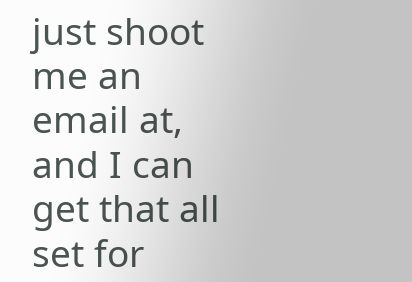just shoot me an email at, and I can get that all set for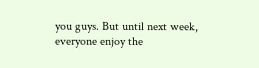you guys. But until next week, everyone enjoy the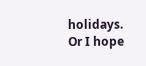holidays. Or I hope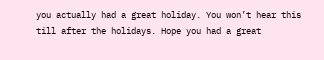you actually had a great holiday. You won’t hear this till after the holidays. Hope you had a great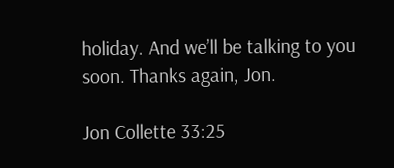holiday. And we’ll be talking to you soon. Thanks again, Jon.

Jon Collette 33:25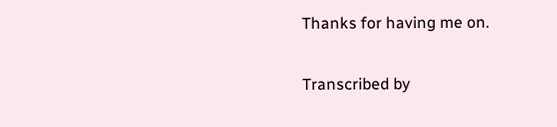Thanks for having me on.

Transcribed by